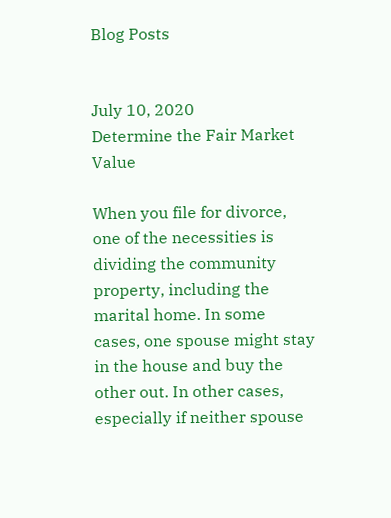Blog Posts


July 10, 2020
Determine the Fair Market Value

When you file for divorce, one of the necessities is dividing the community property, including the marital home. In some cases, one spouse might stay in the house and buy the other out. In other cases, especially if neither spouse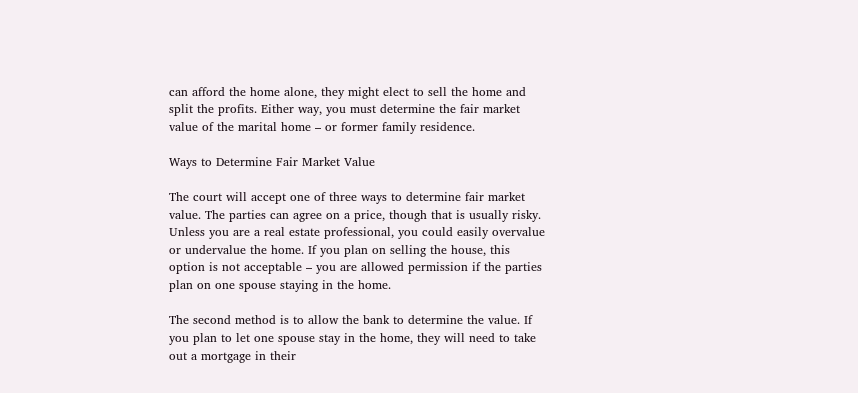can afford the home alone, they might elect to sell the home and split the profits. Either way, you must determine the fair market value of the marital home – or former family residence.

Ways to Determine Fair Market Value

The court will accept one of three ways to determine fair market value. The parties can agree on a price, though that is usually risky. Unless you are a real estate professional, you could easily overvalue or undervalue the home. If you plan on selling the house, this option is not acceptable – you are allowed permission if the parties plan on one spouse staying in the home.

The second method is to allow the bank to determine the value. If you plan to let one spouse stay in the home, they will need to take out a mortgage in their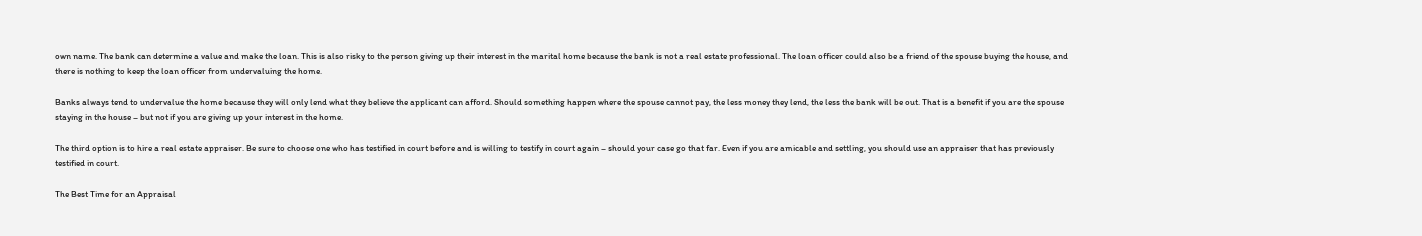own name. The bank can determine a value and make the loan. This is also risky to the person giving up their interest in the marital home because the bank is not a real estate professional. The loan officer could also be a friend of the spouse buying the house, and there is nothing to keep the loan officer from undervaluing the home.

Banks always tend to undervalue the home because they will only lend what they believe the applicant can afford. Should something happen where the spouse cannot pay, the less money they lend, the less the bank will be out. That is a benefit if you are the spouse staying in the house – but not if you are giving up your interest in the home.

The third option is to hire a real estate appraiser. Be sure to choose one who has testified in court before and is willing to testify in court again – should your case go that far. Even if you are amicable and settling, you should use an appraiser that has previously testified in court.

The Best Time for an Appraisal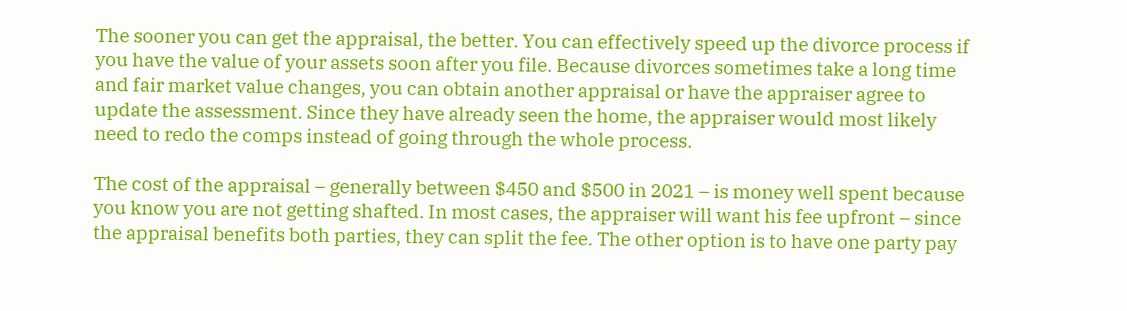The sooner you can get the appraisal, the better. You can effectively speed up the divorce process if you have the value of your assets soon after you file. Because divorces sometimes take a long time and fair market value changes, you can obtain another appraisal or have the appraiser agree to update the assessment. Since they have already seen the home, the appraiser would most likely need to redo the comps instead of going through the whole process.

The cost of the appraisal – generally between $450 and $500 in 2021 – is money well spent because you know you are not getting shafted. In most cases, the appraiser will want his fee upfront – since the appraisal benefits both parties, they can split the fee. The other option is to have one party pay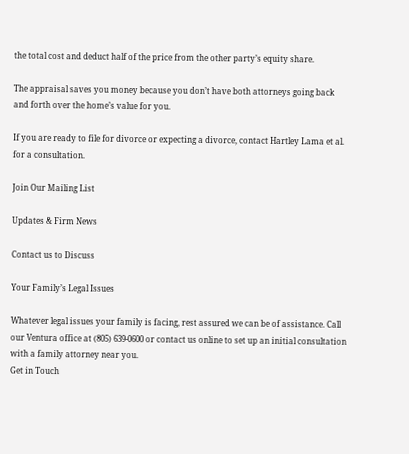the total cost and deduct half of the price from the other party’s equity share.

The appraisal saves you money because you don’t have both attorneys going back and forth over the home’s value for you.

If you are ready to file for divorce or expecting a divorce, contact Hartley Lama et al. for a consultation.

Join Our Mailing List

Updates & Firm News

Contact us to Discuss

Your Family’s Legal Issues

Whatever legal issues your family is facing, rest assured we can be of assistance. Call our Ventura office at (805) 639-0600 or contact us online to set up an initial consultation with a family attorney near you.
Get in Touch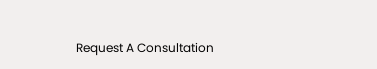Request A Consultation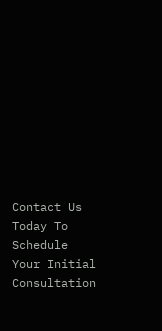Contact Us Today To Schedule Your Initial Consultation